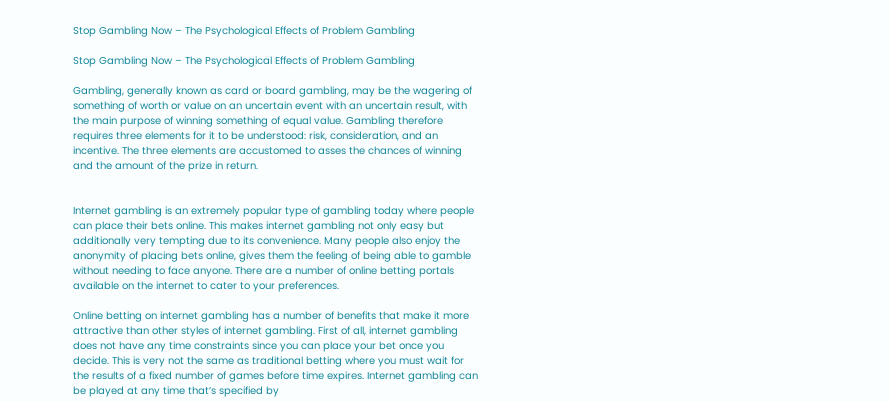Stop Gambling Now – The Psychological Effects of Problem Gambling

Stop Gambling Now – The Psychological Effects of Problem Gambling

Gambling, generally known as card or board gambling, may be the wagering of something of worth or value on an uncertain event with an uncertain result, with the main purpose of winning something of equal value. Gambling therefore requires three elements for it to be understood: risk, consideration, and an incentive. The three elements are accustomed to asses the chances of winning and the amount of the prize in return.


Internet gambling is an extremely popular type of gambling today where people can place their bets online. This makes internet gambling not only easy but additionally very tempting due to its convenience. Many people also enjoy the anonymity of placing bets online, gives them the feeling of being able to gamble without needing to face anyone. There are a number of online betting portals available on the internet to cater to your preferences.

Online betting on internet gambling has a number of benefits that make it more attractive than other styles of internet gambling. First of all, internet gambling does not have any time constraints since you can place your bet once you decide. This is very not the same as traditional betting where you must wait for the results of a fixed number of games before time expires. Internet gambling can be played at any time that’s specified by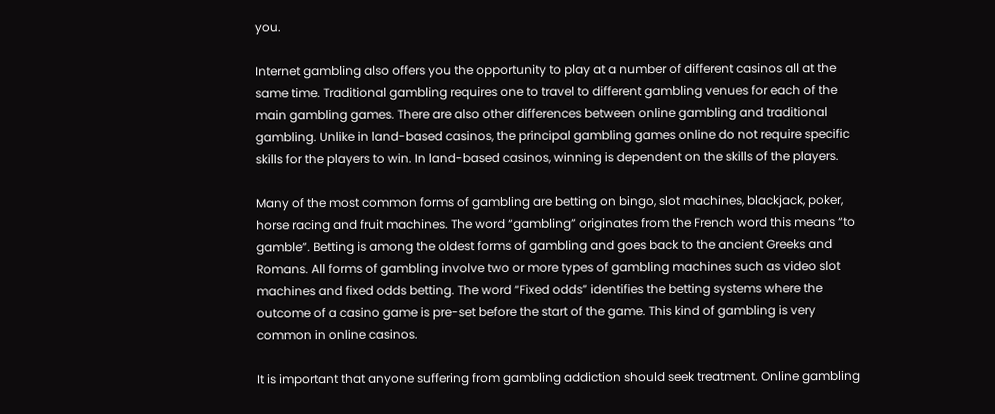you.

Internet gambling also offers you the opportunity to play at a number of different casinos all at the same time. Traditional gambling requires one to travel to different gambling venues for each of the main gambling games. There are also other differences between online gambling and traditional gambling. Unlike in land-based casinos, the principal gambling games online do not require specific skills for the players to win. In land-based casinos, winning is dependent on the skills of the players.

Many of the most common forms of gambling are betting on bingo, slot machines, blackjack, poker, horse racing and fruit machines. The word “gambling” originates from the French word this means “to gamble”. Betting is among the oldest forms of gambling and goes back to the ancient Greeks and Romans. All forms of gambling involve two or more types of gambling machines such as video slot machines and fixed odds betting. The word “Fixed odds” identifies the betting systems where the outcome of a casino game is pre-set before the start of the game. This kind of gambling is very common in online casinos.

It is important that anyone suffering from gambling addiction should seek treatment. Online gambling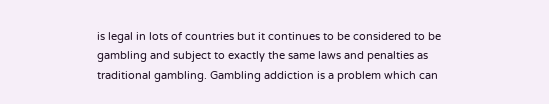is legal in lots of countries but it continues to be considered to be gambling and subject to exactly the same laws and penalties as traditional gambling. Gambling addiction is a problem which can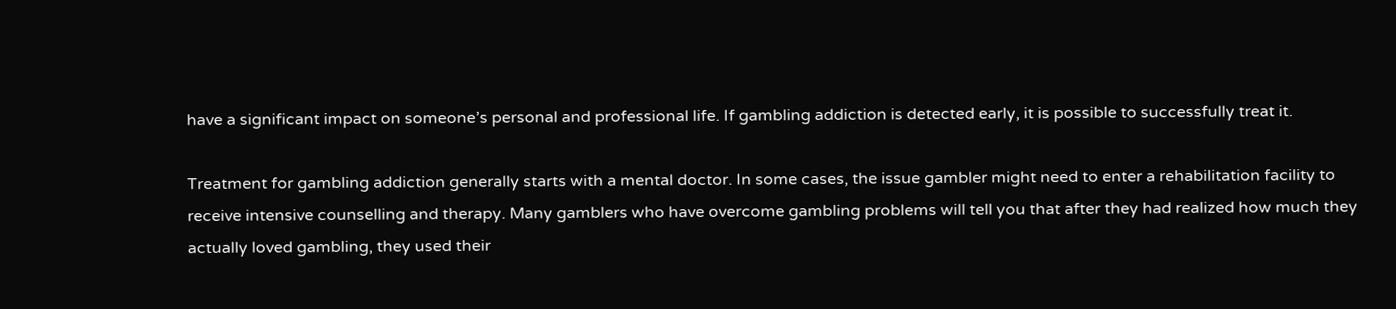have a significant impact on someone’s personal and professional life. If gambling addiction is detected early, it is possible to successfully treat it.

Treatment for gambling addiction generally starts with a mental doctor. In some cases, the issue gambler might need to enter a rehabilitation facility to receive intensive counselling and therapy. Many gamblers who have overcome gambling problems will tell you that after they had realized how much they actually loved gambling, they used their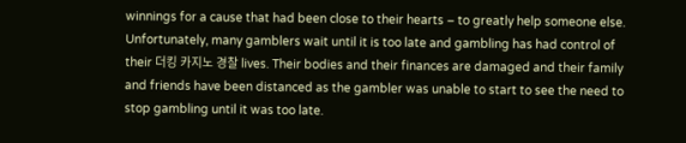winnings for a cause that had been close to their hearts – to greatly help someone else. Unfortunately, many gamblers wait until it is too late and gambling has had control of their 더킹 카지노 경찰 lives. Their bodies and their finances are damaged and their family and friends have been distanced as the gambler was unable to start to see the need to stop gambling until it was too late.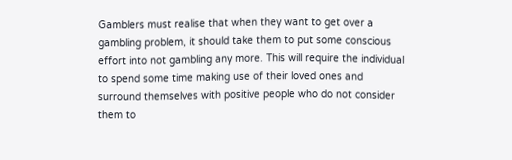Gamblers must realise that when they want to get over a gambling problem, it should take them to put some conscious effort into not gambling any more. This will require the individual to spend some time making use of their loved ones and surround themselves with positive people who do not consider them to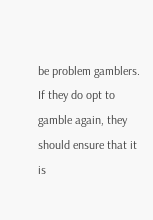be problem gamblers. If they do opt to gamble again, they should ensure that it is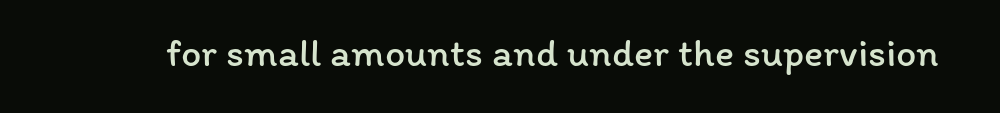for small amounts and under the supervision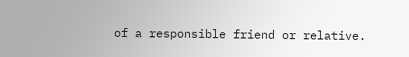of a responsible friend or relative.